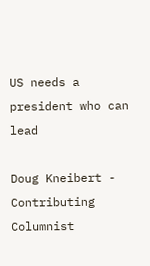US needs a president who can lead

Doug Kneibert - Contributing Columnist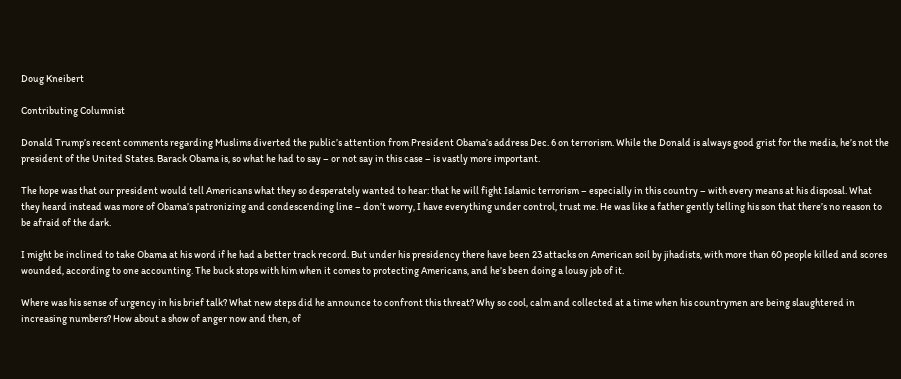Doug Kneibert

Contributing Columnist

Donald Trump’s recent comments regarding Muslims diverted the public’s attention from President Obama’s address Dec. 6 on terrorism. While the Donald is always good grist for the media, he’s not the president of the United States. Barack Obama is, so what he had to say – or not say in this case – is vastly more important.

The hope was that our president would tell Americans what they so desperately wanted to hear: that he will fight Islamic terrorism – especially in this country – with every means at his disposal. What they heard instead was more of Obama’s patronizing and condescending line – don’t worry, I have everything under control, trust me. He was like a father gently telling his son that there’s no reason to be afraid of the dark.

I might be inclined to take Obama at his word if he had a better track record. But under his presidency there have been 23 attacks on American soil by jihadists, with more than 60 people killed and scores wounded, according to one accounting. The buck stops with him when it comes to protecting Americans, and he’s been doing a lousy job of it.

Where was his sense of urgency in his brief talk? What new steps did he announce to confront this threat? Why so cool, calm and collected at a time when his countrymen are being slaughtered in increasing numbers? How about a show of anger now and then, of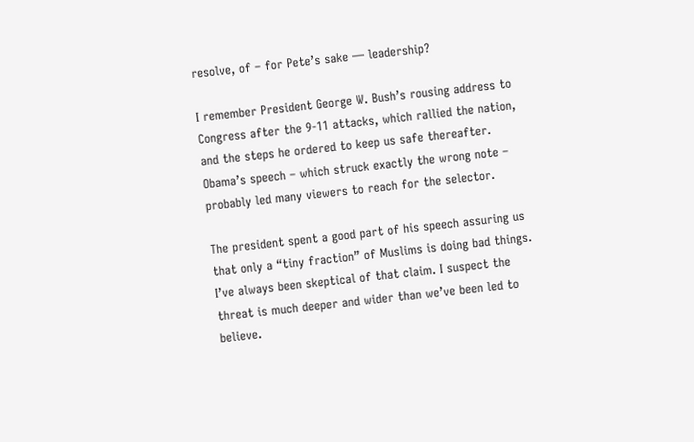resolve, of – for Pete’s sake — leadership?

I remember President George W. Bush’s rousing address to Congress after the 9-11 attacks, which rallied the nation, and the steps he ordered to keep us safe thereafter. Obama’s speech – which struck exactly the wrong note – probably led many viewers to reach for the selector.

The president spent a good part of his speech assuring us that only a “tiny fraction” of Muslims is doing bad things. I’ve always been skeptical of that claim. I suspect the threat is much deeper and wider than we’ve been led to believe.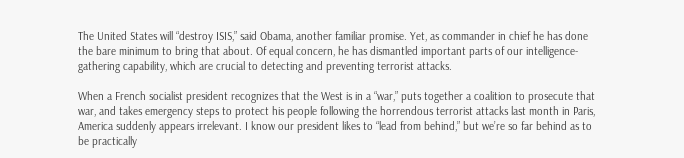The United States will “destroy ISIS,” said Obama, another familiar promise. Yet, as commander in chief he has done the bare minimum to bring that about. Of equal concern, he has dismantled important parts of our intelligence-gathering capability, which are crucial to detecting and preventing terrorist attacks.

When a French socialist president recognizes that the West is in a “war,” puts together a coalition to prosecute that war, and takes emergency steps to protect his people following the horrendous terrorist attacks last month in Paris, America suddenly appears irrelevant. I know our president likes to “lead from behind,” but we’re so far behind as to be practically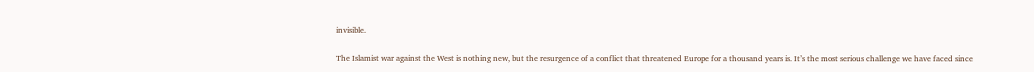invisible.

The Islamist war against the West is nothing new, but the resurgence of a conflict that threatened Europe for a thousand years is. It’s the most serious challenge we have faced since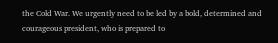the Cold War. We urgently need to be led by a bold, determined and courageous president, who is prepared to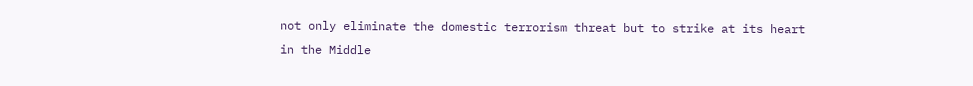not only eliminate the domestic terrorism threat but to strike at its heart in the Middle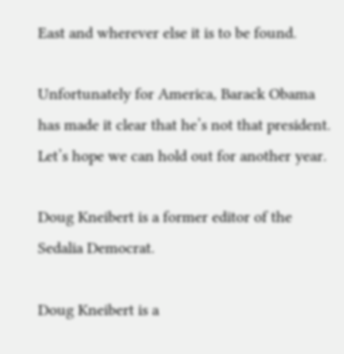East and wherever else it is to be found.

Unfortunately for America, Barack Obama has made it clear that he’s not that president. Let’s hope we can hold out for another year.

Doug Kneibert is a former editor of the Sedalia Democrat.

Doug Kneibert is a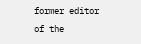former editor of the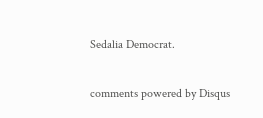Sedalia Democrat.

comments powered by Disqus